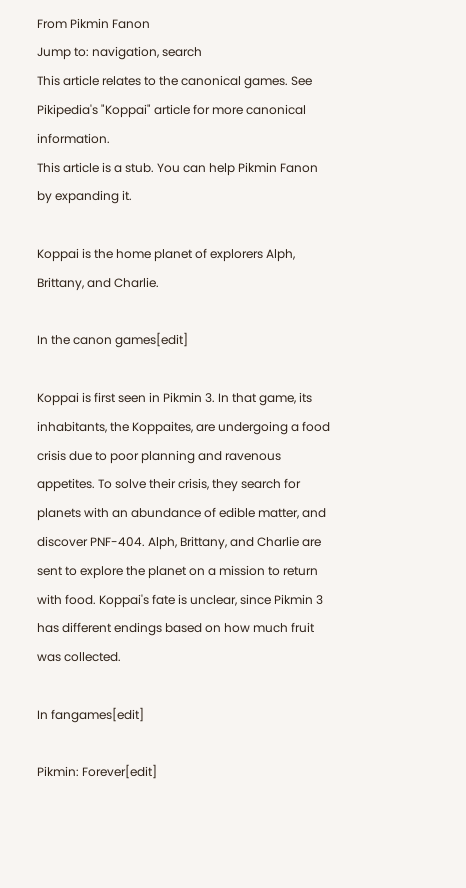From Pikmin Fanon
Jump to: navigation, search
This article relates to the canonical games. See Pikipedia's "Koppai" article for more canonical information.
This article is a stub. You can help Pikmin Fanon by expanding it.

Koppai is the home planet of explorers Alph, Brittany, and Charlie.

In the canon games[edit]

Koppai is first seen in Pikmin 3. In that game, its inhabitants, the Koppaites, are undergoing a food crisis due to poor planning and ravenous appetites. To solve their crisis, they search for planets with an abundance of edible matter, and discover PNF-404. Alph, Brittany, and Charlie are sent to explore the planet on a mission to return with food. Koppai's fate is unclear, since Pikmin 3 has different endings based on how much fruit was collected.

In fangames[edit]

Pikmin: Forever[edit]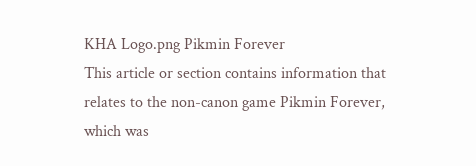KHA Logo.png Pikmin Forever
This article or section contains information that relates to the non-canon game Pikmin Forever, which was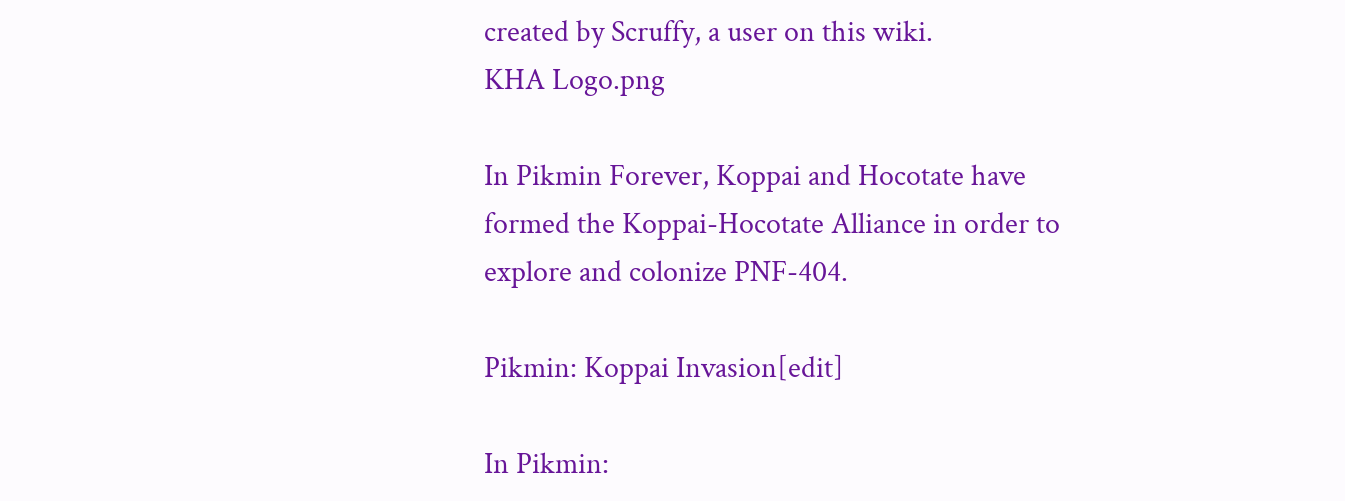created by Scruffy, a user on this wiki.
KHA Logo.png

In Pikmin Forever, Koppai and Hocotate have formed the Koppai-Hocotate Alliance in order to explore and colonize PNF-404.

Pikmin: Koppai Invasion[edit]

In Pikmin: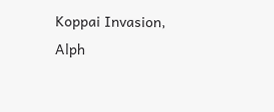Koppai Invasion, Alph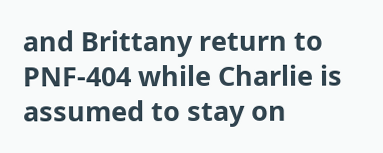and Brittany return to PNF-404 while Charlie is assumed to stay on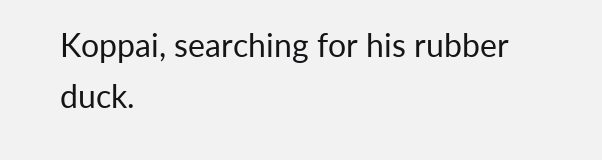Koppai, searching for his rubber duck.